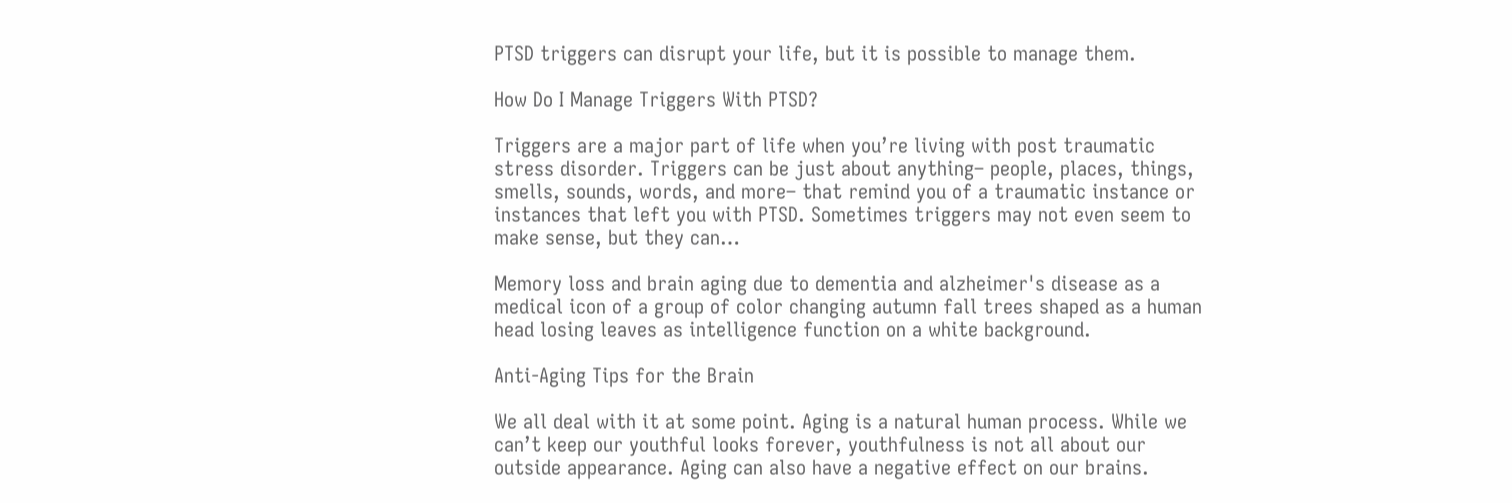PTSD triggers can disrupt your life, but it is possible to manage them.

How Do I Manage Triggers With PTSD?

Triggers are a major part of life when you’re living with post traumatic stress disorder. Triggers can be just about anything– people, places, things, smells, sounds, words, and more– that remind you of a traumatic instance or instances that left you with PTSD. Sometimes triggers may not even seem to make sense, but they can…

Memory loss and brain aging due to dementia and alzheimer's disease as a medical icon of a group of color changing autumn fall trees shaped as a human head losing leaves as intelligence function on a white background.

Anti-Aging Tips for the Brain

We all deal with it at some point. Aging is a natural human process. While we can’t keep our youthful looks forever, youthfulness is not all about our outside appearance. Aging can also have a negative effect on our brains.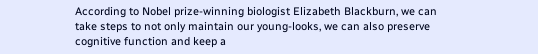According to Nobel prize-winning biologist Elizabeth Blackburn, we can take steps to not only maintain our young-looks, we can also preserve cognitive function and keep a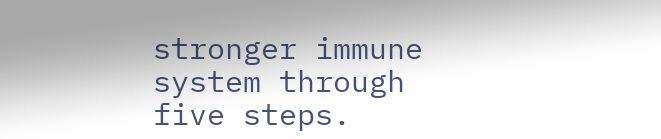stronger immune system through five steps.